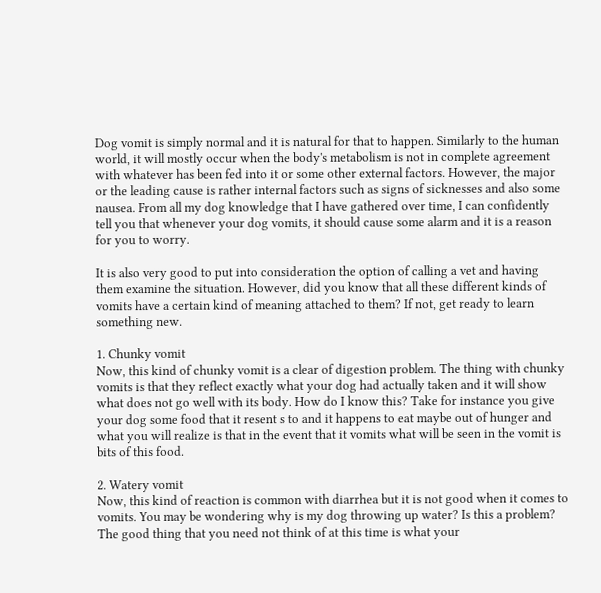Dog vomit is simply normal and it is natural for that to happen. Similarly to the human world, it will mostly occur when the body's metabolism is not in complete agreement with whatever has been fed into it or some other external factors. However, the major or the leading cause is rather internal factors such as signs of sicknesses and also some nausea. From all my dog knowledge that I have gathered over time, I can confidently tell you that whenever your dog vomits, it should cause some alarm and it is a reason for you to worry.

It is also very good to put into consideration the option of calling a vet and having them examine the situation. However, did you know that all these different kinds of vomits have a certain kind of meaning attached to them? If not, get ready to learn something new.

1. Chunky vomit
Now, this kind of chunky vomit is a clear of digestion problem. The thing with chunky vomits is that they reflect exactly what your dog had actually taken and it will show what does not go well with its body. How do I know this? Take for instance you give your dog some food that it resent s to and it happens to eat maybe out of hunger and what you will realize is that in the event that it vomits what will be seen in the vomit is bits of this food.

2. Watery vomit
Now, this kind of reaction is common with diarrhea but it is not good when it comes to vomits. You may be wondering why is my dog throwing up water? Is this a problem? The good thing that you need not think of at this time is what your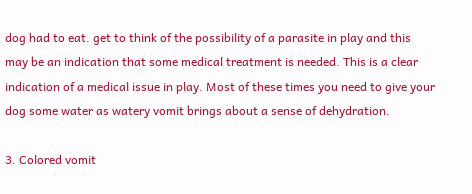dog had to eat. get to think of the possibility of a parasite in play and this may be an indication that some medical treatment is needed. This is a clear indication of a medical issue in play. Most of these times you need to give your dog some water as watery vomit brings about a sense of dehydration.

3. Colored vomit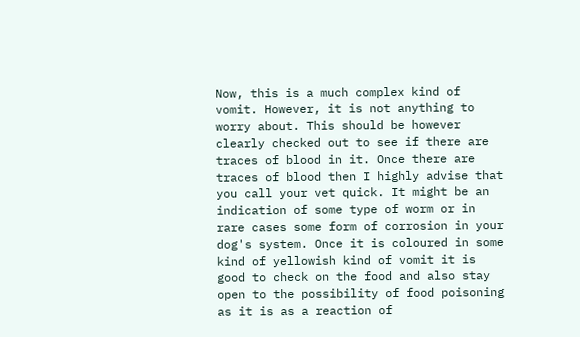Now, this is a much complex kind of vomit. However, it is not anything to worry about. This should be however clearly checked out to see if there are traces of blood in it. Once there are traces of blood then I highly advise that you call your vet quick. It might be an indication of some type of worm or in rare cases some form of corrosion in your dog's system. Once it is coloured in some kind of yellowish kind of vomit it is good to check on the food and also stay open to the possibility of food poisoning as it is as a reaction of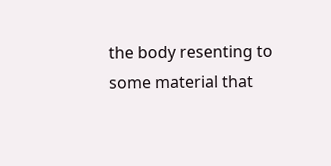the body resenting to some material that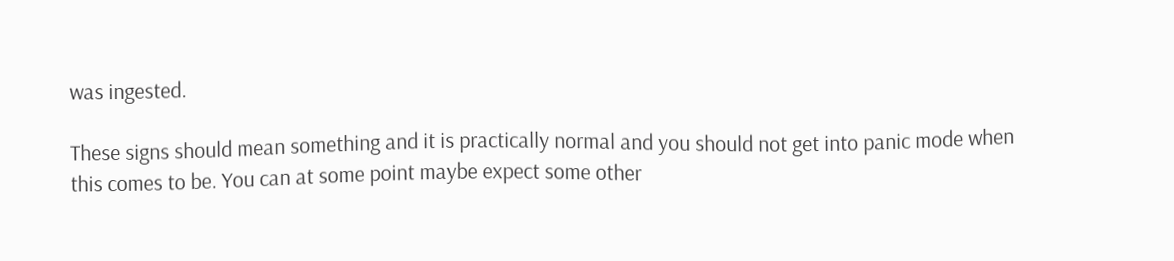was ingested.

These signs should mean something and it is practically normal and you should not get into panic mode when this comes to be. You can at some point maybe expect some other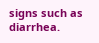signs such as diarrhea.